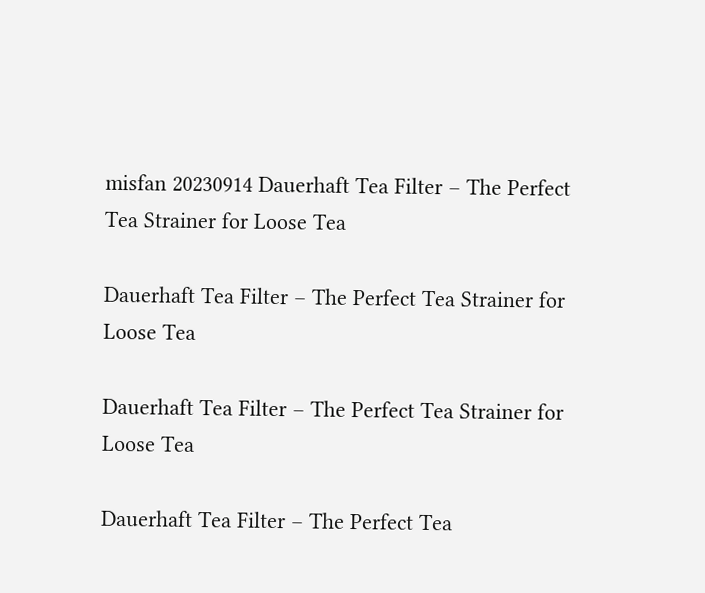misfan 20230914 Dauerhaft Tea Filter – The Perfect Tea Strainer for Loose Tea

Dauerhaft Tea Filter – The Perfect Tea Strainer for Loose Tea

Dauerhaft Tea Filter – The Perfect Tea Strainer for Loose Tea

Dauerhaft Tea Filter – The Perfect Tea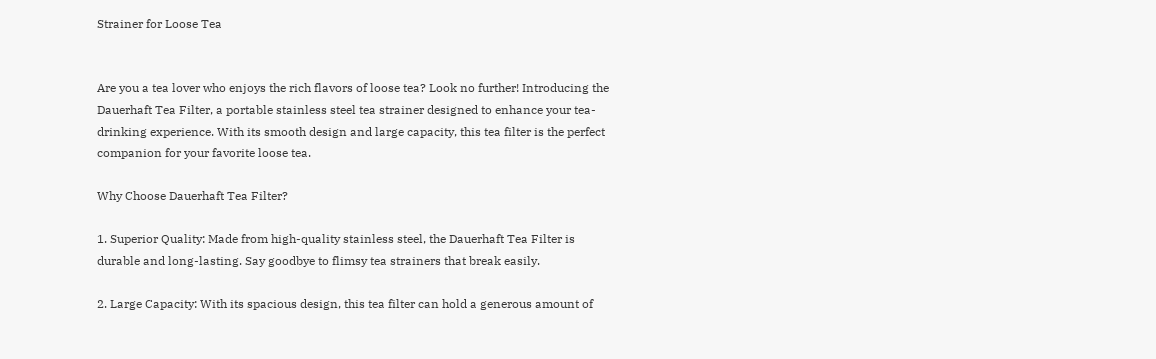Strainer for Loose Tea


Are you a tea lover who enjoys the rich flavors of loose tea? Look no further! Introducing the Dauerhaft Tea Filter, a portable stainless steel tea strainer designed to enhance your tea-drinking experience. With its smooth design and large capacity, this tea filter is the perfect companion for your favorite loose tea.

Why Choose Dauerhaft Tea Filter?

1. Superior Quality: Made from high-quality stainless steel, the Dauerhaft Tea Filter is durable and long-lasting. Say goodbye to flimsy tea strainers that break easily.

2. Large Capacity: With its spacious design, this tea filter can hold a generous amount of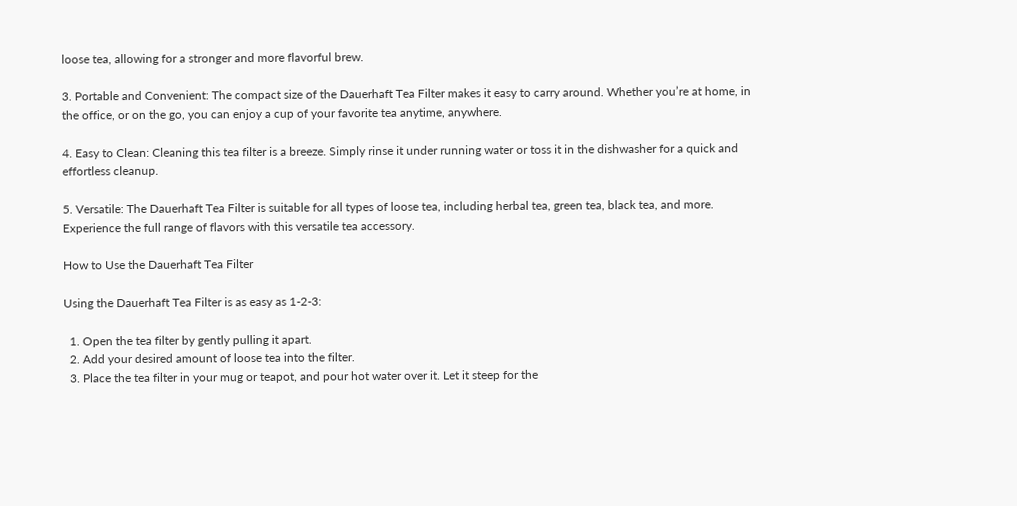loose tea, allowing for a stronger and more flavorful brew.

3. Portable and Convenient: The compact size of the Dauerhaft Tea Filter makes it easy to carry around. Whether you’re at home, in the office, or on the go, you can enjoy a cup of your favorite tea anytime, anywhere.

4. Easy to Clean: Cleaning this tea filter is a breeze. Simply rinse it under running water or toss it in the dishwasher for a quick and effortless cleanup.

5. Versatile: The Dauerhaft Tea Filter is suitable for all types of loose tea, including herbal tea, green tea, black tea, and more. Experience the full range of flavors with this versatile tea accessory.

How to Use the Dauerhaft Tea Filter

Using the Dauerhaft Tea Filter is as easy as 1-2-3:

  1. Open the tea filter by gently pulling it apart.
  2. Add your desired amount of loose tea into the filter.
  3. Place the tea filter in your mug or teapot, and pour hot water over it. Let it steep for the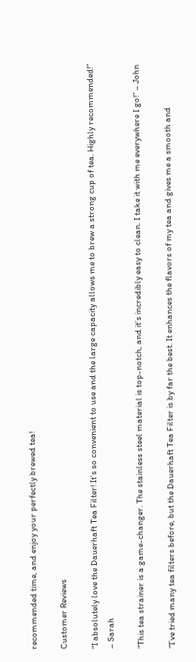recommended time, and enjoy your perfectly brewed tea!

Customer Reviews

“I absolutely love the Dauerhaft Tea Filter! It’s so convenient to use and the large capacity allows me to brew a strong cup of tea. Highly recommended!” – Sarah

“This tea strainer is a game-changer. The stainless steel material is top-notch, and it’s incredibly easy to clean. I take it with me everywhere I go!” – John

“I’ve tried many tea filters before, but the Dauerhaft Tea Filter is by far the best. It enhances the flavors of my tea and gives me a smooth and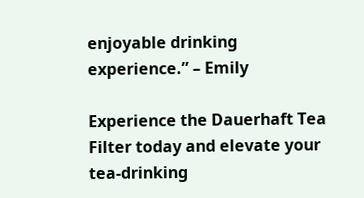enjoyable drinking experience.” – Emily

Experience the Dauerhaft Tea Filter today and elevate your tea-drinking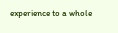experience to a whole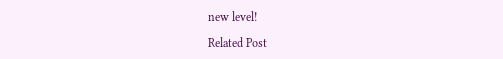new level!

Related Post